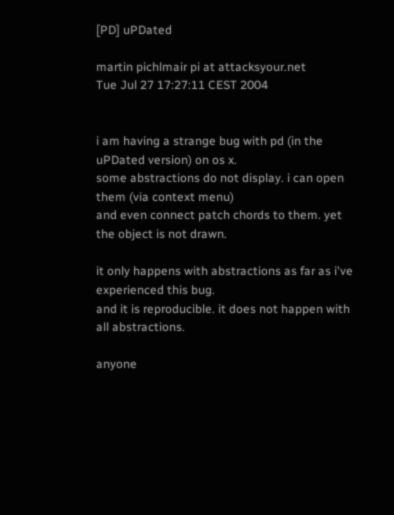[PD] uPDated

martin pichlmair pi at attacksyour.net
Tue Jul 27 17:27:11 CEST 2004


i am having a strange bug with pd (in the uPDated version) on os x.
some abstractions do not display. i can open them (via context menu)
and even connect patch chords to them. yet the object is not drawn.

it only happens with abstractions as far as i've experienced this bug.
and it is reproducible. it does not happen with all abstractions.

anyone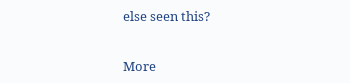else seen this?


More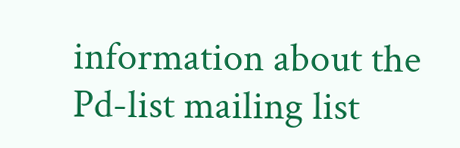information about the Pd-list mailing list